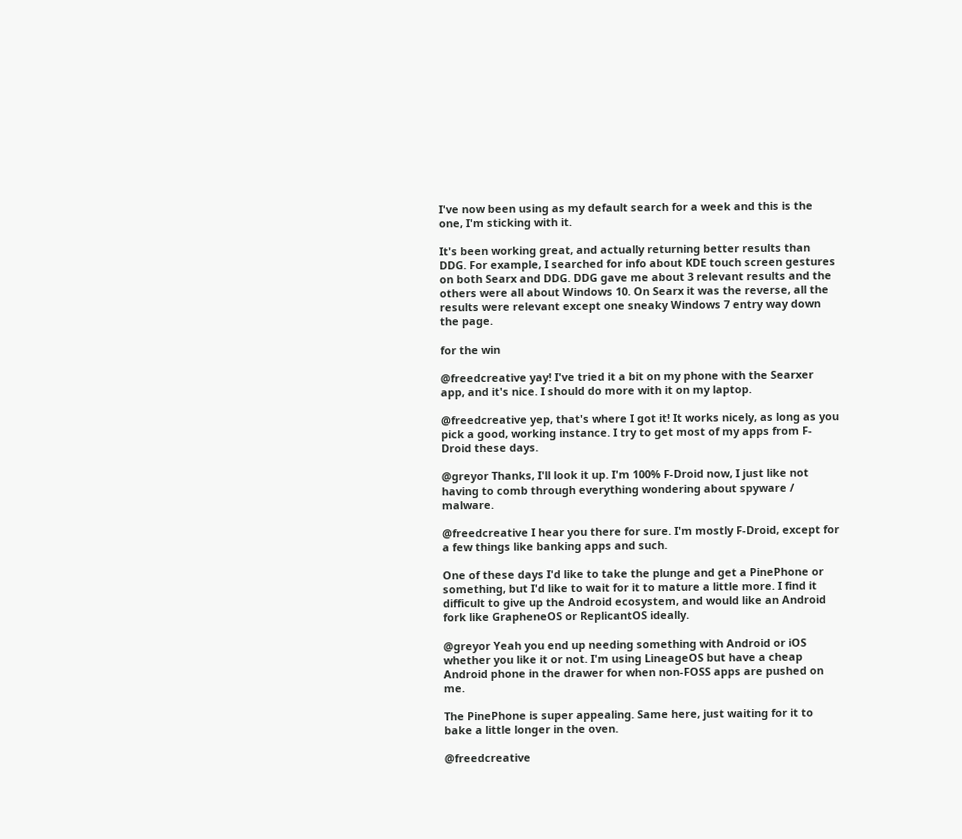I've now been using as my default search for a week and this is the one, I'm sticking with it.

It's been working great, and actually returning better results than DDG. For example, I searched for info about KDE touch screen gestures on both Searx and DDG. DDG gave me about 3 relevant results and the others were all about Windows 10. On Searx it was the reverse, all the results were relevant except one sneaky Windows 7 entry way down the page.

for the win

@freedcreative yay! I've tried it a bit on my phone with the Searxer app, and it's nice. I should do more with it on my laptop.

@freedcreative yep, that's where I got it! It works nicely, as long as you pick a good, working instance. I try to get most of my apps from F-Droid these days.

@greyor Thanks, I'll look it up. I'm 100% F-Droid now, I just like not having to comb through everything wondering about spyware / malware.

@freedcreative I hear you there for sure. I'm mostly F-Droid, except for a few things like banking apps and such.

One of these days I'd like to take the plunge and get a PinePhone or something, but I'd like to wait for it to mature a little more. I find it difficult to give up the Android ecosystem, and would like an Android fork like GrapheneOS or ReplicantOS ideally.

@greyor Yeah you end up needing something with Android or iOS whether you like it or not. I'm using LineageOS but have a cheap Android phone in the drawer for when non-FOSS apps are pushed on me.

The PinePhone is super appealing. Same here, just waiting for it to bake a little longer in the oven.

@freedcreative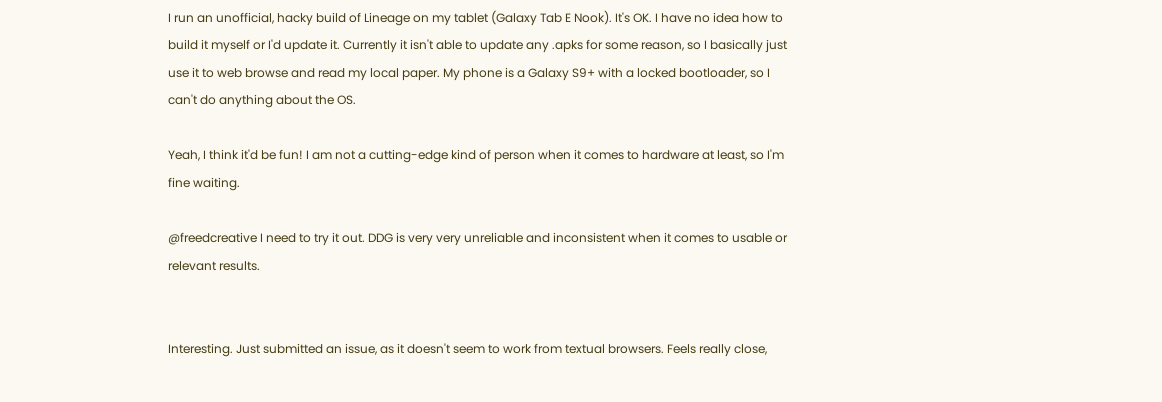I run an unofficial, hacky build of Lineage on my tablet (Galaxy Tab E Nook). It's OK. I have no idea how to build it myself or I'd update it. Currently it isn't able to update any .apks for some reason, so I basically just use it to web browse and read my local paper. My phone is a Galaxy S9+ with a locked bootloader, so I can't do anything about the OS.

Yeah, I think it'd be fun! I am not a cutting-edge kind of person when it comes to hardware at least, so I'm fine waiting.

@freedcreative I need to try it out. DDG is very very unreliable and inconsistent when it comes to usable or relevant results.


Interesting. Just submitted an issue, as it doesn't seem to work from textual browsers. Feels really close,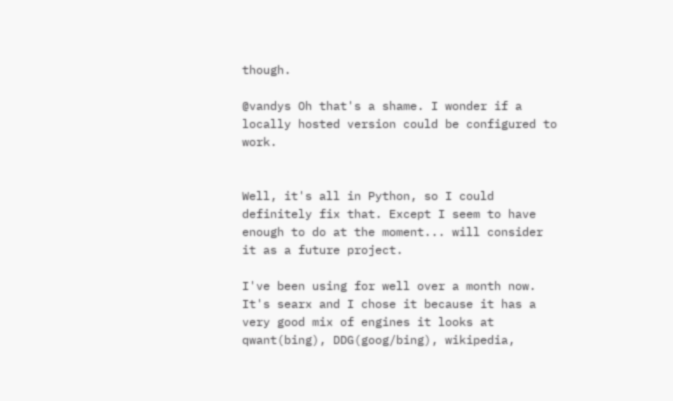though.

@vandys Oh that's a shame. I wonder if a locally hosted version could be configured to work.


Well, it's all in Python, so I could definitely fix that. Except I seem to have enough to do at the moment... will consider it as a future project.

I've been using for well over a month now. It's searx and I chose it because it has a very good mix of engines it looks at qwant(bing), DDG(goog/bing), wikipedia,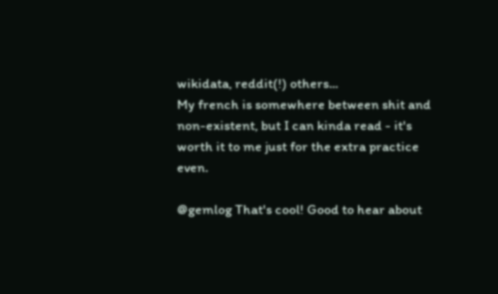wikidata, reddit(!) others...
My french is somewhere between shit and non-existent, but I can kinda read - it's worth it to me just for the extra practice even.

@gemlog That's cool! Good to hear about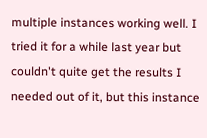multiple instances working well. I tried it for a while last year but couldn't quite get the results I needed out of it, but this instance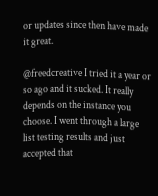or updates since then have made it great.

@freedcreative I tried it a year or so ago and it sucked. It really depends on the instance you choose. I went through a large list testing results and just accepted that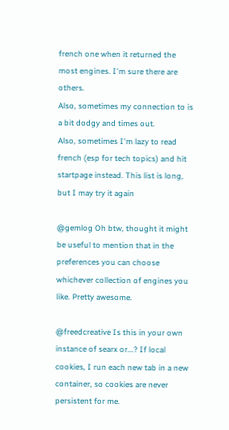french one when it returned the most engines. I'm sure there are others.
Also, sometimes my connection to is a bit dodgy and times out.
Also, sometimes I'm lazy to read french (esp for tech topics) and hit startpage instead. This list is long, but I may try it again

@gemlog Oh btw, thought it might be useful to mention that in the preferences you can choose whichever collection of engines you like. Pretty awesome.

@freedcreative Is this in your own instance of searx or...? If local cookies, I run each new tab in a new container, so cookies are never persistent for me.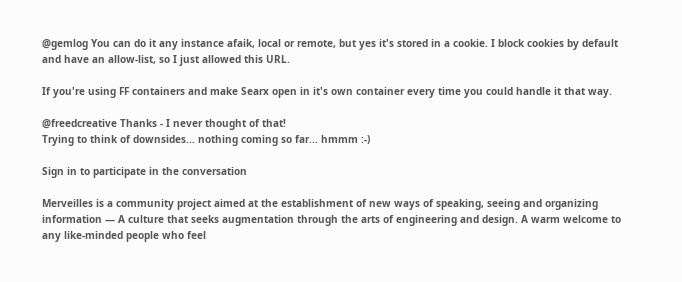@gemlog You can do it any instance afaik, local or remote, but yes it's stored in a cookie. I block cookies by default and have an allow-list, so I just allowed this URL.

If you're using FF containers and make Searx open in it's own container every time you could handle it that way.

@freedcreative Thanks - I never thought of that!
Trying to think of downsides... nothing coming so far... hmmm :-)

Sign in to participate in the conversation

Merveilles is a community project aimed at the establishment of new ways of speaking, seeing and organizing information — A culture that seeks augmentation through the arts of engineering and design. A warm welcome to any like-minded people who feel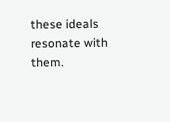these ideals resonate with them.